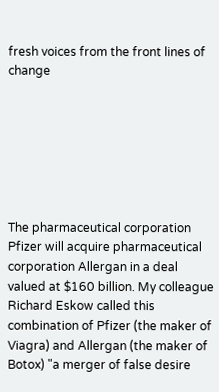fresh voices from the front lines of change







The pharmaceutical corporation Pfizer will acquire pharmaceutical corporation Allergan in a deal valued at $160 billion. My colleague Richard Eskow called this combination of Pfizer (the maker of Viagra) and Allergan (the maker of Botox) "a merger of false desire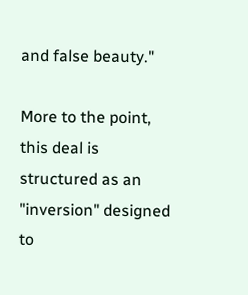and false beauty."

More to the point, this deal is structured as an "inversion" designed to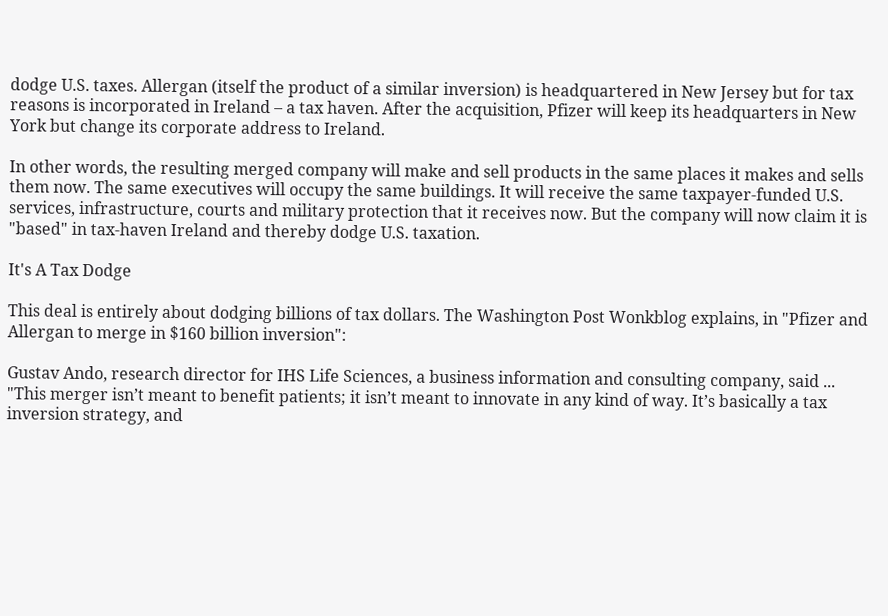dodge U.S. taxes. Allergan (itself the product of a similar inversion) is headquartered in New Jersey but for tax reasons is incorporated in Ireland – a tax haven. After the acquisition, Pfizer will keep its headquarters in New York but change its corporate address to Ireland.

In other words, the resulting merged company will make and sell products in the same places it makes and sells them now. The same executives will occupy the same buildings. It will receive the same taxpayer-funded U.S. services, infrastructure, courts and military protection that it receives now. But the company will now claim it is "based" in tax-haven Ireland and thereby dodge U.S. taxation.

It's A Tax Dodge

This deal is entirely about dodging billions of tax dollars. The Washington Post Wonkblog explains, in "Pfizer and Allergan to merge in $160 billion inversion":

Gustav Ando, research director for IHS Life Sciences, a business information and consulting company, said ... "This merger isn’t meant to benefit patients; it isn’t meant to innovate in any kind of way. It’s basically a tax inversion strategy, and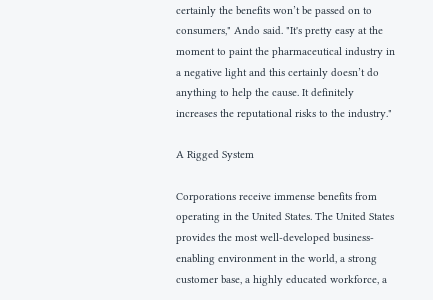certainly the benefits won’t be passed on to consumers," Ando said. "It's pretty easy at the moment to paint the pharmaceutical industry in a negative light and this certainly doesn’t do anything to help the cause. It definitely increases the reputational risks to the industry."

A Rigged System

Corporations receive immense benefits from operating in the United States. The United States provides the most well-developed business-enabling environment in the world, a strong customer base, a highly educated workforce, a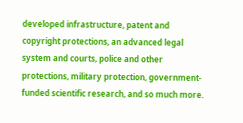developed infrastructure, patent and copyright protections, an advanced legal system and courts, police and other protections, military protection, government-funded scientific research, and so much more.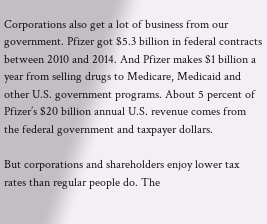Corporations also get a lot of business from our government. Pfizer got $5.3 billion in federal contracts between 2010 and 2014. And Pfizer makes $1 billion a year from selling drugs to Medicare, Medicaid and other U.S. government programs. About 5 percent of Pfizer’s $20 billion annual U.S. revenue comes from the federal government and taxpayer dollars.

But corporations and shareholders enjoy lower tax rates than regular people do. The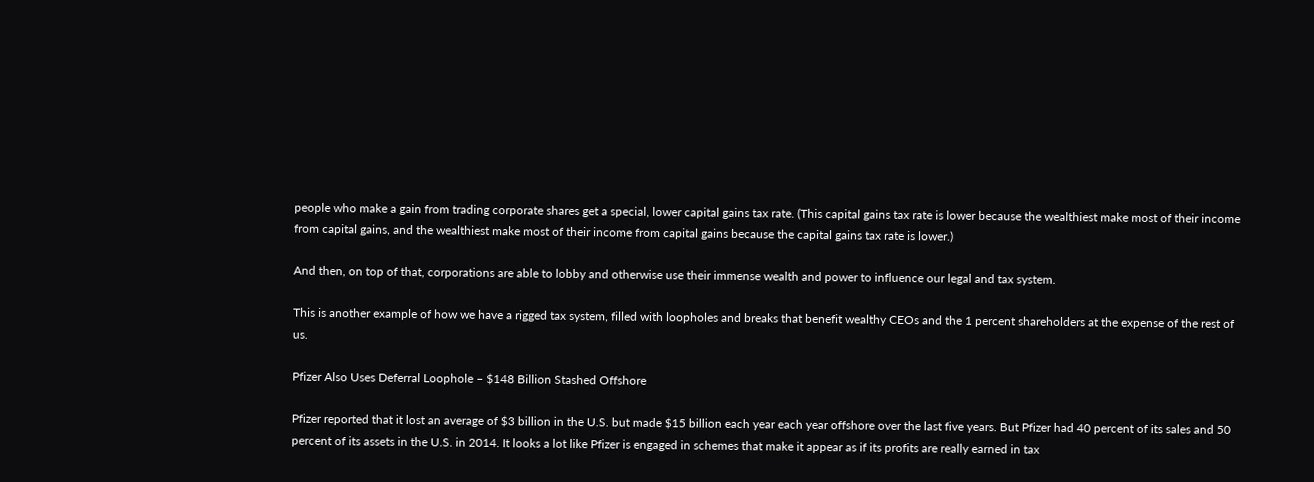people who make a gain from trading corporate shares get a special, lower capital gains tax rate. (This capital gains tax rate is lower because the wealthiest make most of their income from capital gains, and the wealthiest make most of their income from capital gains because the capital gains tax rate is lower.)

And then, on top of that, corporations are able to lobby and otherwise use their immense wealth and power to influence our legal and tax system.

This is another example of how we have a rigged tax system, filled with loopholes and breaks that benefit wealthy CEOs and the 1 percent shareholders at the expense of the rest of us.

Pfizer Also Uses Deferral Loophole – $148 Billion Stashed Offshore

Pfizer reported that it lost an average of $3 billion in the U.S. but made $15 billion each year each year offshore over the last five years. But Pfizer had 40 percent of its sales and 50 percent of its assets in the U.S. in 2014. It looks a lot like Pfizer is engaged in schemes that make it appear as if its profits are really earned in tax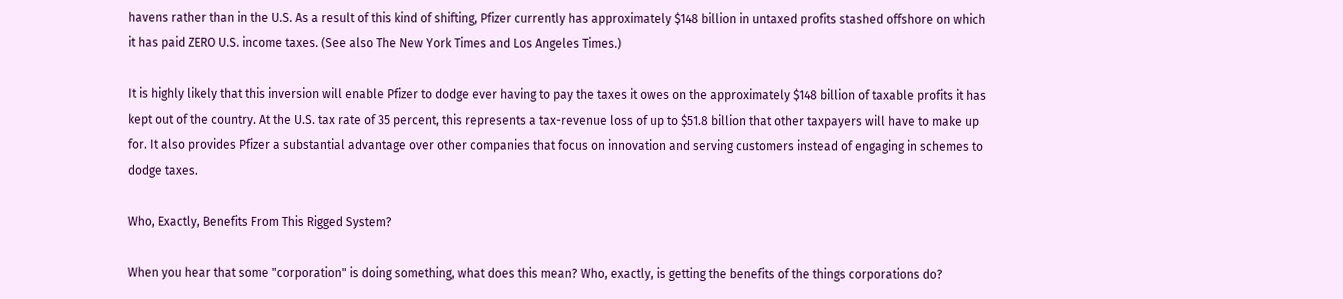havens rather than in the U.S. As a result of this kind of shifting, Pfizer currently has approximately $148 billion in untaxed profits stashed offshore on which it has paid ZERO U.S. income taxes. (See also The New York Times and Los Angeles Times.)

It is highly likely that this inversion will enable Pfizer to dodge ever having to pay the taxes it owes on the approximately $148 billion of taxable profits it has kept out of the country. At the U.S. tax rate of 35 percent, this represents a tax-revenue loss of up to $51.8 billion that other taxpayers will have to make up for. It also provides Pfizer a substantial advantage over other companies that focus on innovation and serving customers instead of engaging in schemes to dodge taxes.

Who, Exactly, Benefits From This Rigged System?

When you hear that some "corporation" is doing something, what does this mean? Who, exactly, is getting the benefits of the things corporations do?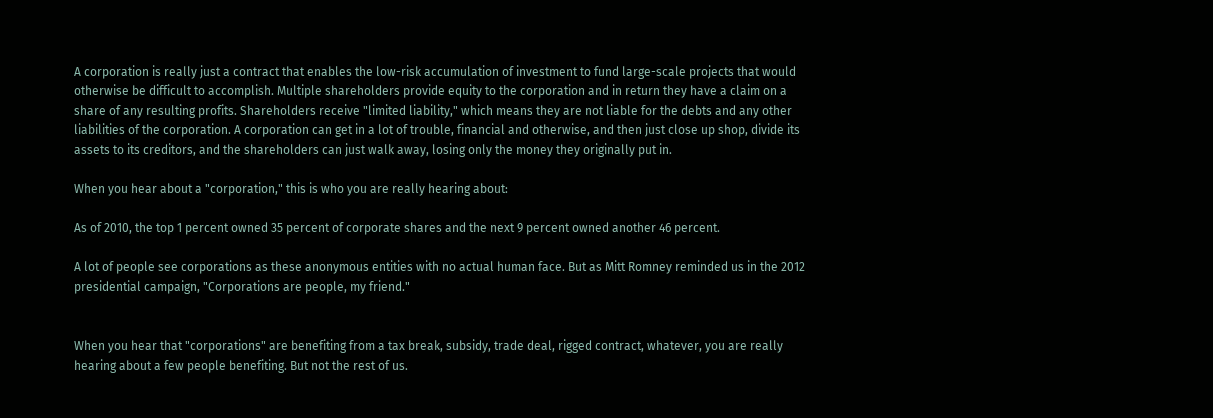A corporation is really just a contract that enables the low-risk accumulation of investment to fund large-scale projects that would otherwise be difficult to accomplish. Multiple shareholders provide equity to the corporation and in return they have a claim on a share of any resulting profits. Shareholders receive "limited liability," which means they are not liable for the debts and any other liabilities of the corporation. A corporation can get in a lot of trouble, financial and otherwise, and then just close up shop, divide its assets to its creditors, and the shareholders can just walk away, losing only the money they originally put in.

When you hear about a "corporation," this is who you are really hearing about:

As of 2010, the top 1 percent owned 35 percent of corporate shares and the next 9 percent owned another 46 percent.

A lot of people see corporations as these anonymous entities with no actual human face. But as Mitt Romney reminded us in the 2012 presidential campaign, "Corporations are people, my friend."


When you hear that "corporations" are benefiting from a tax break, subsidy, trade deal, rigged contract, whatever, you are really hearing about a few people benefiting. But not the rest of us.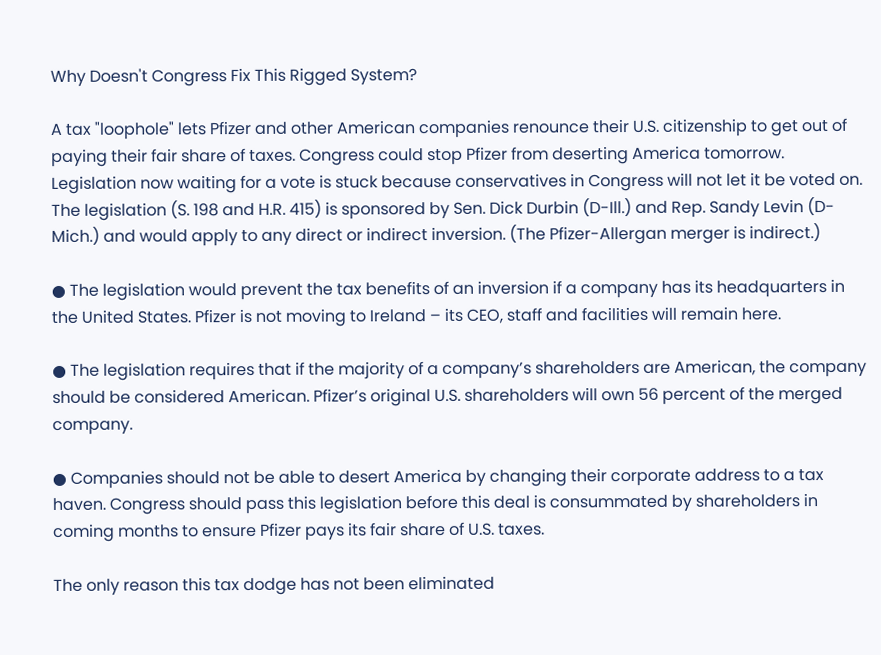Why Doesn't Congress Fix This Rigged System?

A tax "loophole" lets Pfizer and other American companies renounce their U.S. citizenship to get out of paying their fair share of taxes. Congress could stop Pfizer from deserting America tomorrow. Legislation now waiting for a vote is stuck because conservatives in Congress will not let it be voted on. The legislation (S. 198 and H.R. 415) is sponsored by Sen. Dick Durbin (D-Ill.) and Rep. Sandy Levin (D-Mich.) and would apply to any direct or indirect inversion. (The Pfizer-Allergan merger is indirect.)

● The legislation would prevent the tax benefits of an inversion if a company has its headquarters in the United States. Pfizer is not moving to Ireland – its CEO, staff and facilities will remain here.

● The legislation requires that if the majority of a company’s shareholders are American, the company should be considered American. Pfizer’s original U.S. shareholders will own 56 percent of the merged company.

● Companies should not be able to desert America by changing their corporate address to a tax haven. Congress should pass this legislation before this deal is consummated by shareholders in coming months to ensure Pfizer pays its fair share of U.S. taxes.

The only reason this tax dodge has not been eliminated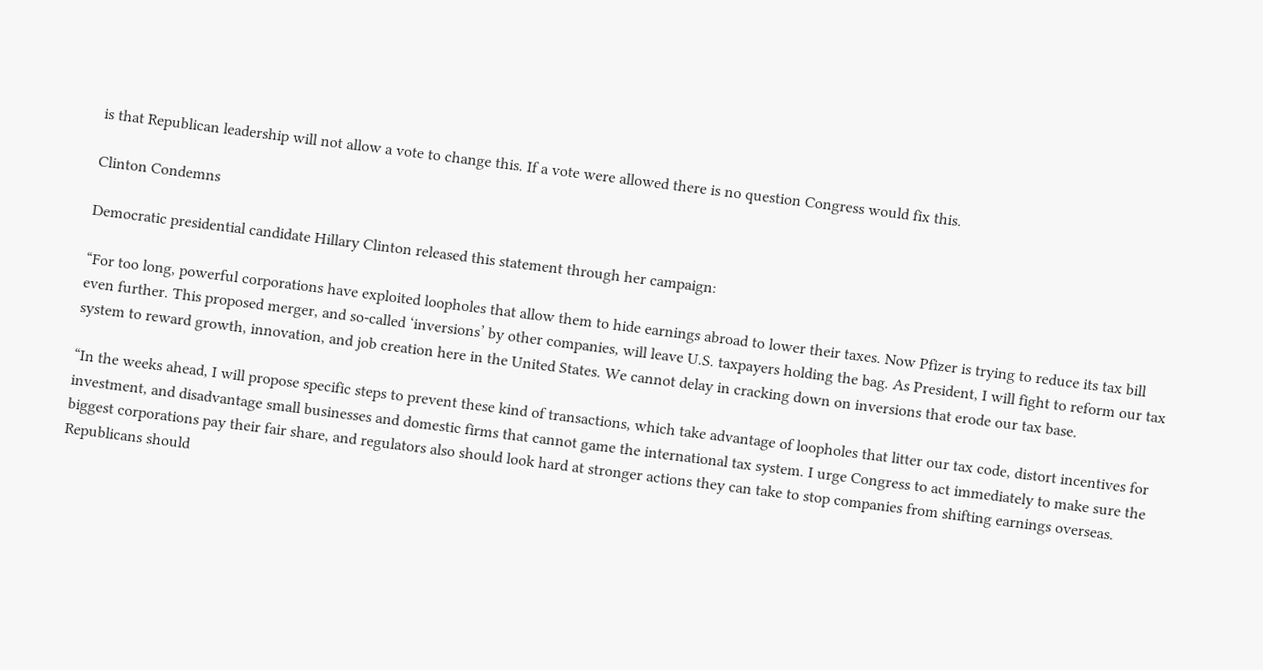is that Republican leadership will not allow a vote to change this. If a vote were allowed there is no question Congress would fix this.

Clinton Condemns

Democratic presidential candidate Hillary Clinton released this statement through her campaign:

“For too long, powerful corporations have exploited loopholes that allow them to hide earnings abroad to lower their taxes. Now Pfizer is trying to reduce its tax bill even further. This proposed merger, and so-called ‘inversions’ by other companies, will leave U.S. taxpayers holding the bag. As President, I will fight to reform our tax system to reward growth, innovation, and job creation here in the United States. We cannot delay in cracking down on inversions that erode our tax base.

“In the weeks ahead, I will propose specific steps to prevent these kind of transactions, which take advantage of loopholes that litter our tax code, distort incentives for investment, and disadvantage small businesses and domestic firms that cannot game the international tax system. I urge Congress to act immediately to make sure the biggest corporations pay their fair share, and regulators also should look hard at stronger actions they can take to stop companies from shifting earnings overseas. Republicans should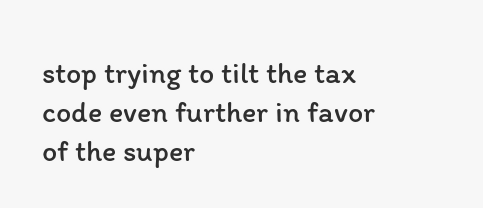stop trying to tilt the tax code even further in favor of the super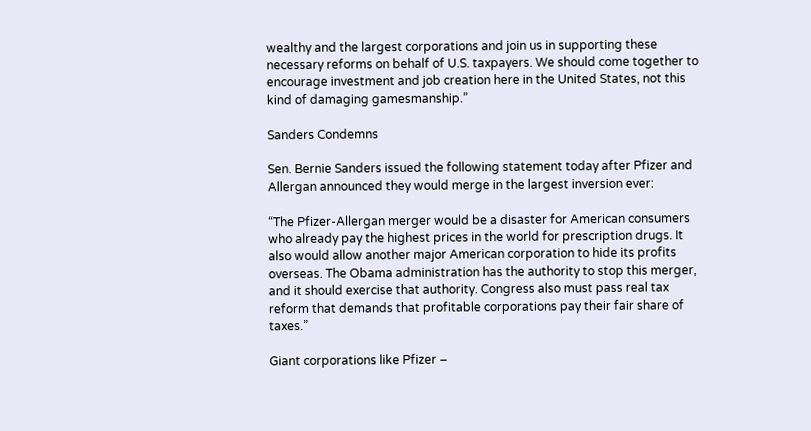wealthy and the largest corporations and join us in supporting these necessary reforms on behalf of U.S. taxpayers. We should come together to encourage investment and job creation here in the United States, not this kind of damaging gamesmanship.”

Sanders Condemns

Sen. Bernie Sanders issued the following statement today after Pfizer and Allergan announced they would merge in the largest inversion ever:

“The Pfizer-Allergan merger would be a disaster for American consumers who already pay the highest prices in the world for prescription drugs. It also would allow another major American corporation to hide its profits overseas. The Obama administration has the authority to stop this merger, and it should exercise that authority. Congress also must pass real tax reform that demands that profitable corporations pay their fair share of taxes.”

Giant corporations like Pfizer –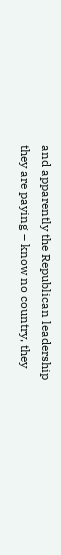and apparently the Republican leadership they are paying – know no country, they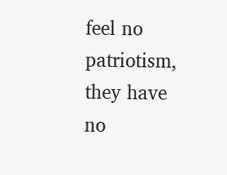feel no patriotism, they have no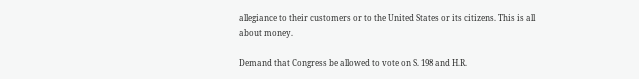allegiance to their customers or to the United States or its citizens. This is all about money.

Demand that Congress be allowed to vote on S. 198 and H.R.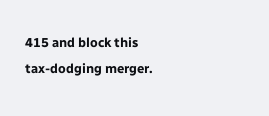415 and block this tax-dodging merger.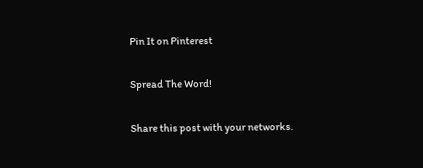Pin It on Pinterest

Spread The Word!

Share this post with your networks.